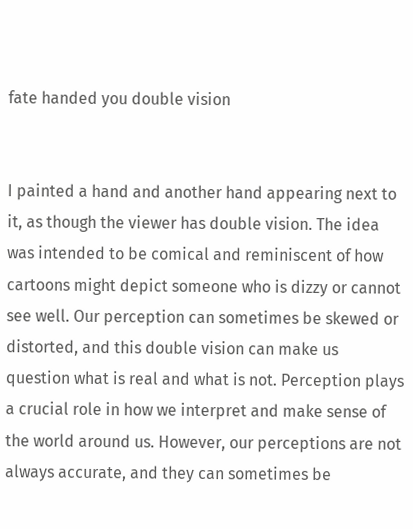fate handed you double vision


I painted a hand and another hand appearing next to it, as though the viewer has double vision. The idea was intended to be comical and reminiscent of how cartoons might depict someone who is dizzy or cannot see well. Our perception can sometimes be skewed or distorted, and this double vision can make us question what is real and what is not. Perception plays a crucial role in how we interpret and make sense of the world around us. However, our perceptions are not always accurate, and they can sometimes be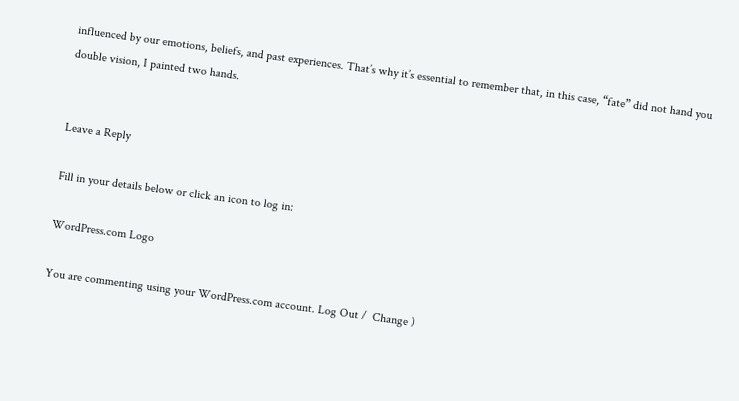influenced by our emotions, beliefs, and past experiences. That’s why it’s essential to remember that, in this case, “fate” did not hand you double vision, I painted two hands.


Leave a Reply

Fill in your details below or click an icon to log in:

WordPress.com Logo

You are commenting using your WordPress.com account. Log Out /  Change )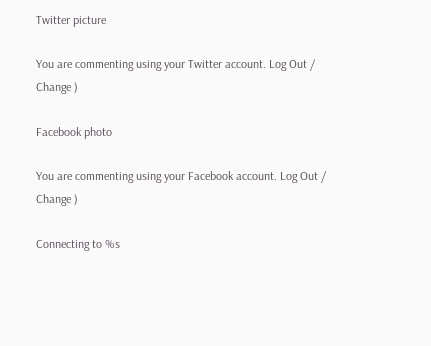Twitter picture

You are commenting using your Twitter account. Log Out /  Change )

Facebook photo

You are commenting using your Facebook account. Log Out /  Change )

Connecting to %s